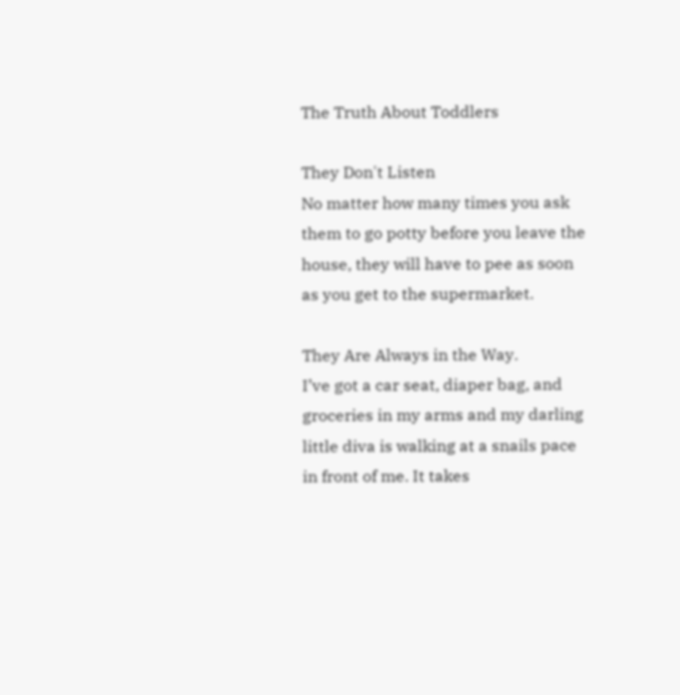The Truth About Toddlers

They Don't Listen
No matter how many times you ask them to go potty before you leave the house, they will have to pee as soon as you get to the supermarket.

They Are Always in the Way.
I’ve got a car seat, diaper bag, and groceries in my arms and my darling little diva is walking at a snails pace in front of me. It takes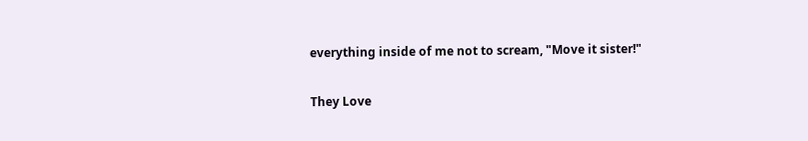everything inside of me not to scream, "Move it sister!"

They Love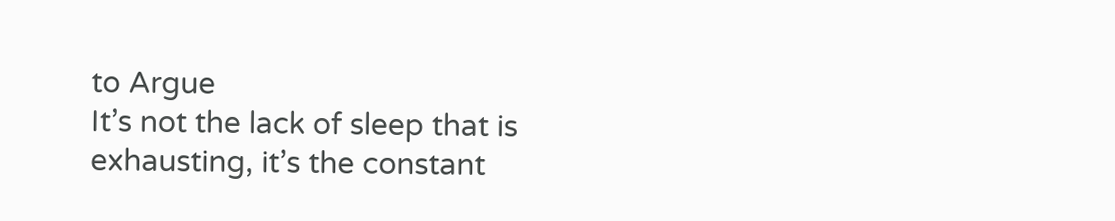to Argue
It’s not the lack of sleep that is exhausting, it’s the constant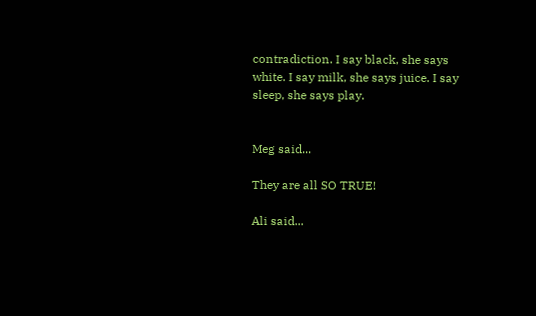contradiction. I say black, she says white. I say milk, she says juice. I say sleep, she says play.


Meg said...

They are all SO TRUE!

Ali said...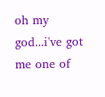oh my god...i've got me one of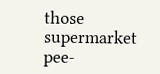those supermarket pee-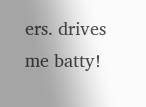ers. drives me batty!